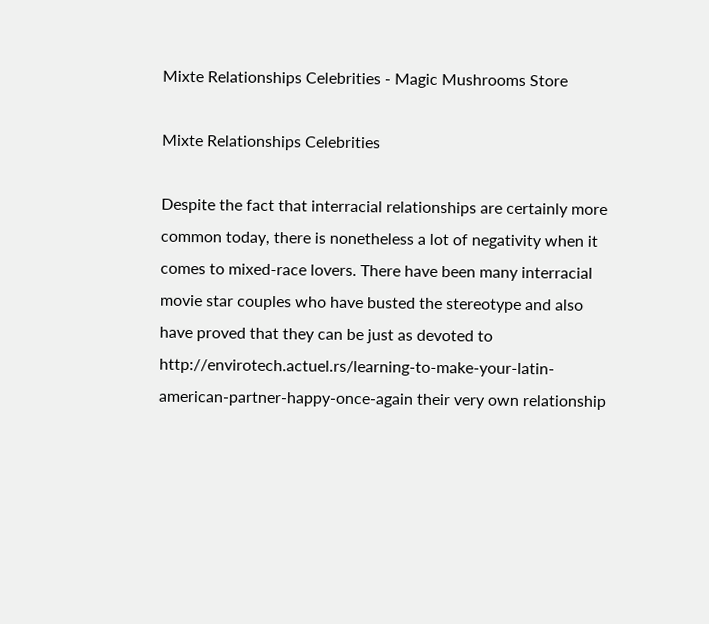Mixte Relationships Celebrities - Magic Mushrooms Store

Mixte Relationships Celebrities

Despite the fact that interracial relationships are certainly more common today, there is nonetheless a lot of negativity when it comes to mixed-race lovers. There have been many interracial movie star couples who have busted the stereotype and also have proved that they can be just as devoted to http://envirotech.actuel.rs/learning-to-make-your-latin-american-partner-happy-once-again their very own relationship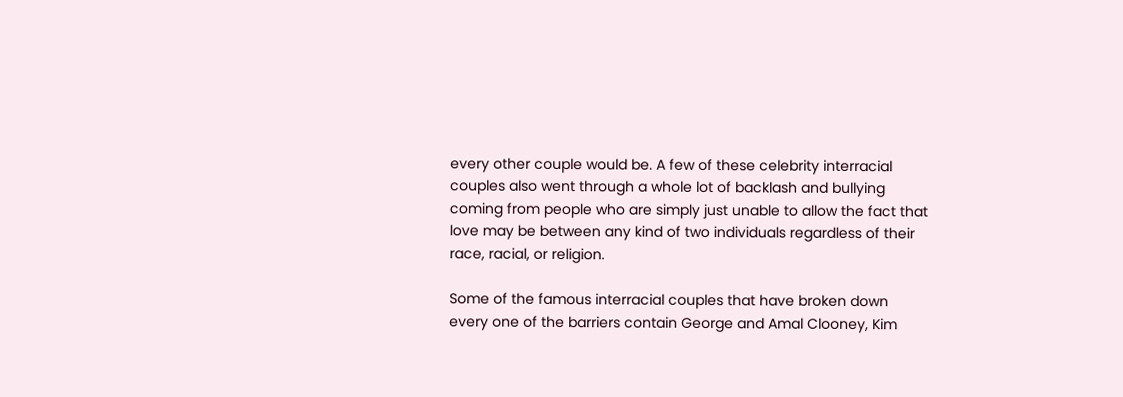every other couple would be. A few of these celebrity interracial couples also went through a whole lot of backlash and bullying coming from people who are simply just unable to allow the fact that love may be between any kind of two individuals regardless of their race, racial, or religion.

Some of the famous interracial couples that have broken down every one of the barriers contain George and Amal Clooney, Kim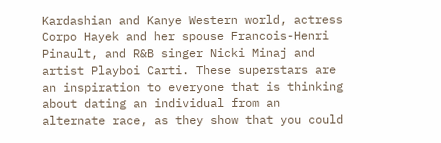Kardashian and Kanye Western world, actress Corpo Hayek and her spouse Francois-Henri Pinault, and R&B singer Nicki Minaj and artist Playboi Carti. These superstars are an inspiration to everyone that is thinking about dating an individual from an alternate race, as they show that you could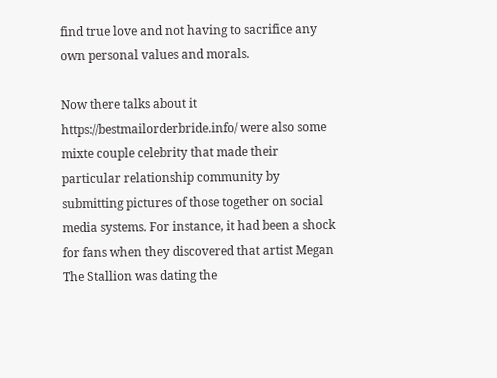find true love and not having to sacrifice any own personal values and morals.

Now there talks about it https://bestmailorderbride.info/ were also some mixte couple celebrity that made their particular relationship community by submitting pictures of those together on social media systems. For instance, it had been a shock for fans when they discovered that artist Megan The Stallion was dating the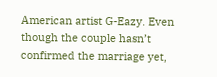American artist G-Eazy. Even though the couple hasn’t confirmed the marriage yet,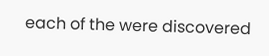each of the were discovered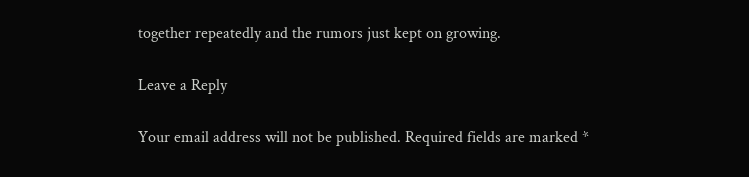together repeatedly and the rumors just kept on growing.

Leave a Reply

Your email address will not be published. Required fields are marked *